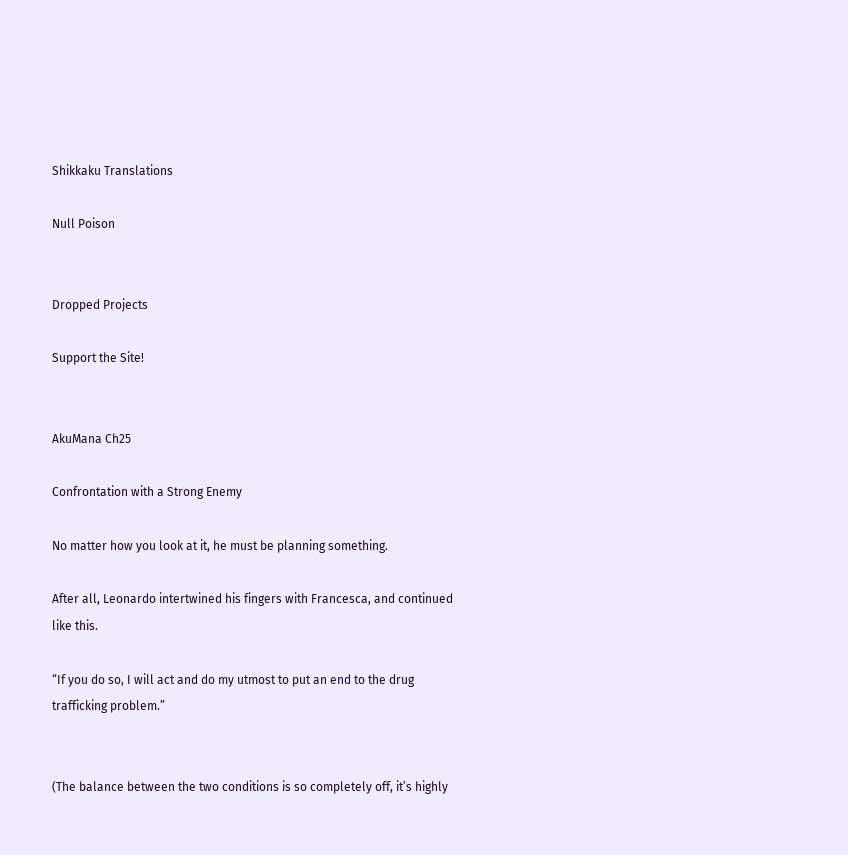Shikkaku Translations

Null Poison


Dropped Projects

Support the Site!


AkuMana Ch25

Confrontation with a Strong Enemy

No matter how you look at it, he must be planning something.

After all, Leonardo intertwined his fingers with Francesca, and continued like this.

“If you do so, I will act and do my utmost to put an end to the drug trafficking problem.”


(The balance between the two conditions is so completely off, it’s highly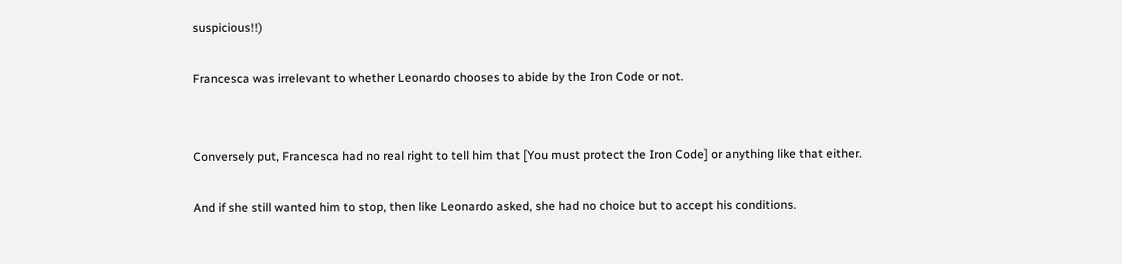suspicious!!)

Francesca was irrelevant to whether Leonardo chooses to abide by the Iron Code or not.


Conversely put, Francesca had no real right to tell him that [You must protect the Iron Code] or anything like that either.

And if she still wanted him to stop, then like Leonardo asked, she had no choice but to accept his conditions.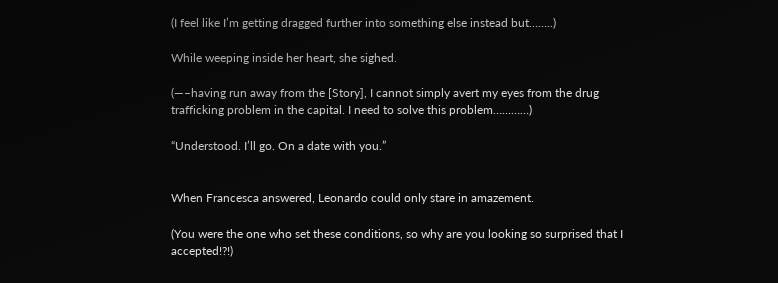(I feel like I’m getting dragged further into something else instead but……..)

While weeping inside her heart, she sighed.

(—–having run away from the [Story], I cannot simply avert my eyes from the drug trafficking problem in the capital. I need to solve this problem…………)

“Understood. I’ll go. On a date with you.”


When Francesca answered, Leonardo could only stare in amazement.

(You were the one who set these conditions, so why are you looking so surprised that I accepted!?!)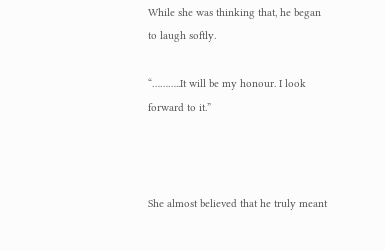While she was thinking that, he began to laugh softly.

“………..It will be my honour. I look forward to it.”



She almost believed that he truly meant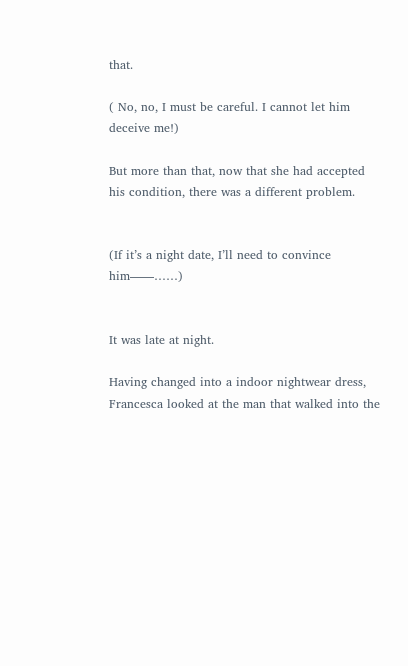that.

( No, no, I must be careful. I cannot let him deceive me!)

But more than that, now that she had accepted his condition, there was a different problem.


(If it’s a night date, I’ll need to convince him——……)


It was late at night.

Having changed into a indoor nightwear dress, Francesca looked at the man that walked into the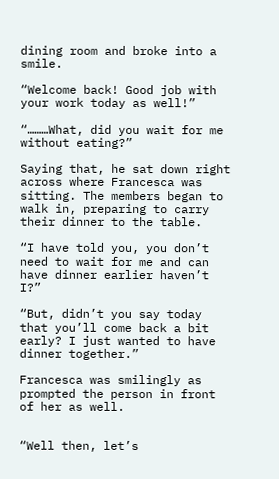dining room and broke into a smile.

“Welcome back! Good job with your work today as well!”

“………What, did you wait for me without eating?”

Saying that, he sat down right across where Francesca was sitting. The members began to walk in, preparing to carry their dinner to the table.

“I have told you, you don’t need to wait for me and can have dinner earlier haven’t I?”

“But, didn’t you say today that you’ll come back a bit early? I just wanted to have dinner together.”

Francesca was smilingly as prompted the person in front of her as well.


“Well then, let’s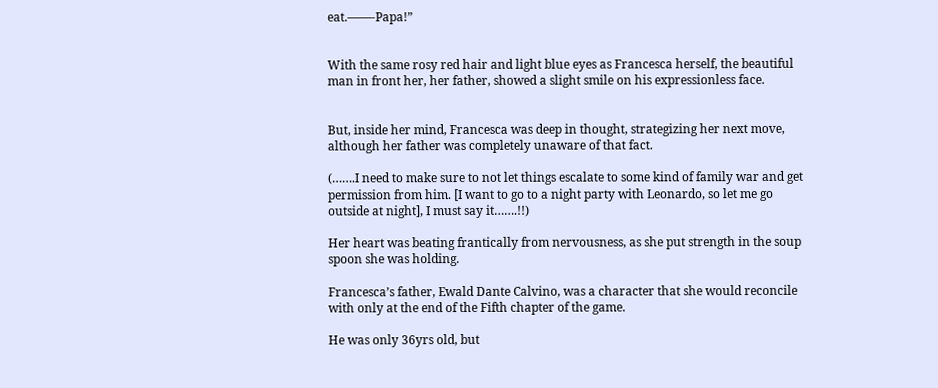eat.——-Papa!”


With the same rosy red hair and light blue eyes as Francesca herself, the beautiful man in front her, her father, showed a slight smile on his expressionless face.


But, inside her mind, Francesca was deep in thought, strategizing her next move, although her father was completely unaware of that fact.

(…….I need to make sure to not let things escalate to some kind of family war and get permission from him. [I want to go to a night party with Leonardo, so let me go outside at night], I must say it…….!!)

Her heart was beating frantically from nervousness, as she put strength in the soup spoon she was holding.

Francesca’s father, Ewald Dante Calvino, was a character that she would reconcile with only at the end of the Fifth chapter of the game.

He was only 36yrs old, but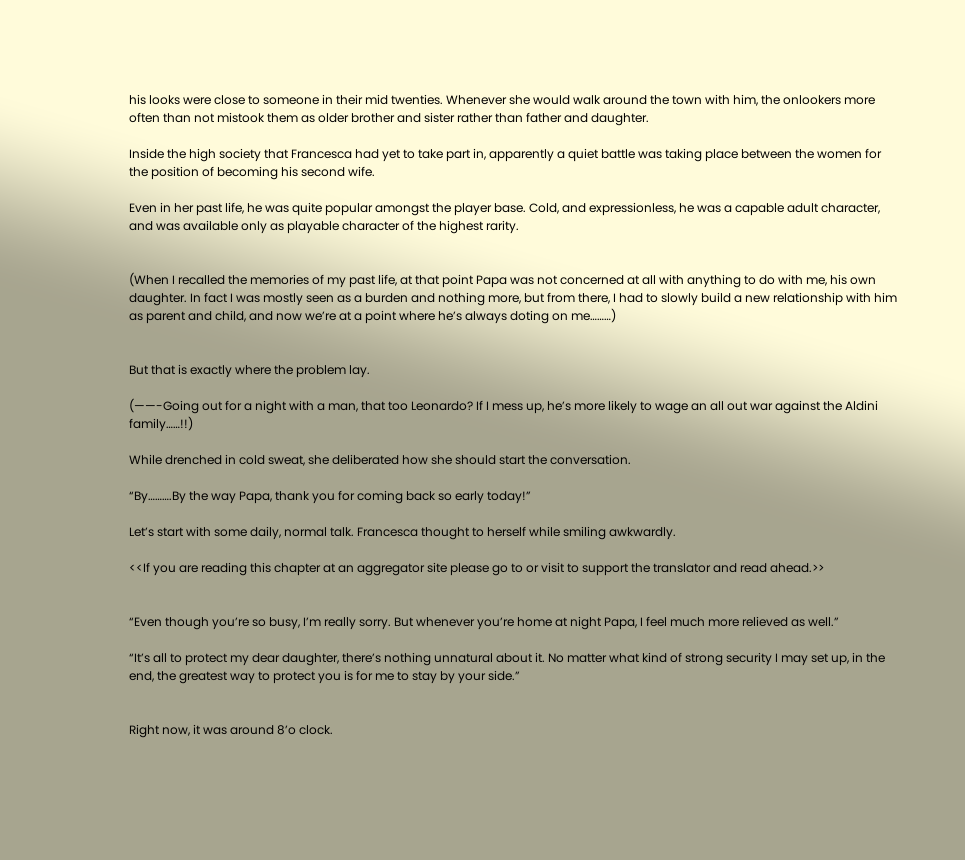his looks were close to someone in their mid twenties. Whenever she would walk around the town with him, the onlookers more often than not mistook them as older brother and sister rather than father and daughter.

Inside the high society that Francesca had yet to take part in, apparently a quiet battle was taking place between the women for the position of becoming his second wife.

Even in her past life, he was quite popular amongst the player base. Cold, and expressionless, he was a capable adult character, and was available only as playable character of the highest rarity.


(When I recalled the memories of my past life, at that point Papa was not concerned at all with anything to do with me, his own daughter. In fact I was mostly seen as a burden and nothing more, but from there, I had to slowly build a new relationship with him as parent and child, and now we’re at a point where he’s always doting on me………)


But that is exactly where the problem lay.

(——-Going out for a night with a man, that too Leonardo? If I mess up, he’s more likely to wage an all out war against the Aldini family……!!)

While drenched in cold sweat, she deliberated how she should start the conversation.

“By……….By the way Papa, thank you for coming back so early today!”

Let’s start with some daily, normal talk. Francesca thought to herself while smiling awkwardly.

<<If you are reading this chapter at an aggregator site please go to or visit to support the translator and read ahead.>>


“Even though you’re so busy, I’m really sorry. But whenever you’re home at night Papa, I feel much more relieved as well.”

“It’s all to protect my dear daughter, there’s nothing unnatural about it. No matter what kind of strong security I may set up, in the end, the greatest way to protect you is for me to stay by your side.”


Right now, it was around 8’o clock.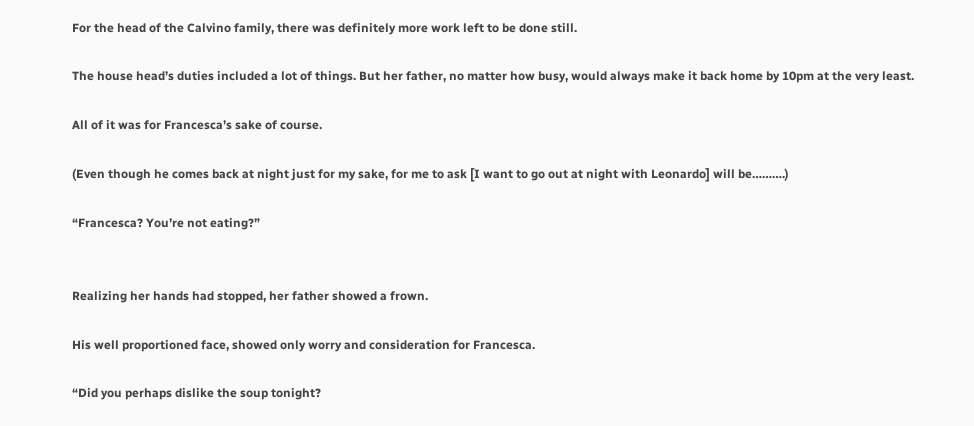For the head of the Calvino family, there was definitely more work left to be done still.

The house head’s duties included a lot of things. But her father, no matter how busy, would always make it back home by 10pm at the very least.

All of it was for Francesca’s sake of course.

(Even though he comes back at night just for my sake, for me to ask [I want to go out at night with Leonardo] will be……….)

“Francesca? You’re not eating?”


Realizing her hands had stopped, her father showed a frown.

His well proportioned face, showed only worry and consideration for Francesca.

“Did you perhaps dislike the soup tonight?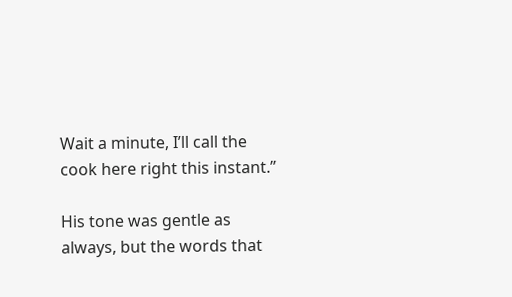Wait a minute, I’ll call the cook here right this instant.”

His tone was gentle as always, but the words that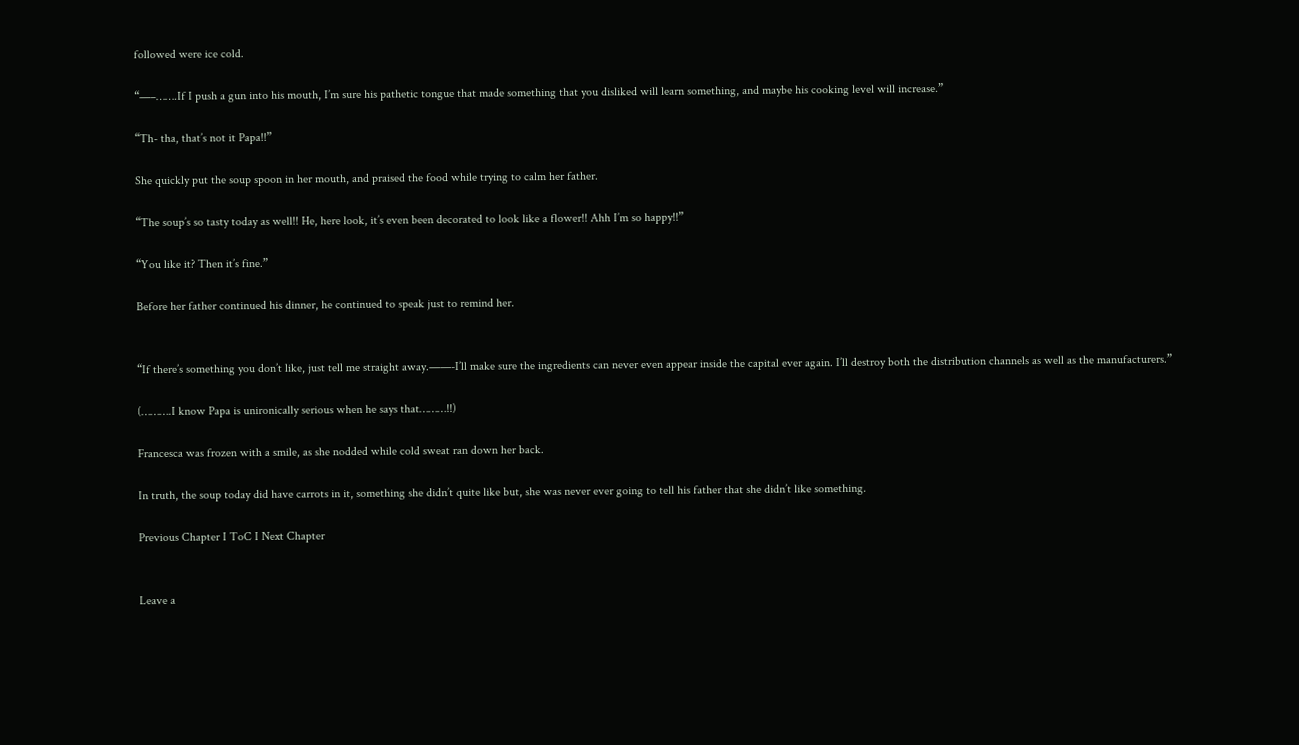followed were ice cold.

“—–…….If I push a gun into his mouth, I’m sure his pathetic tongue that made something that you disliked will learn something, and maybe his cooking level will increase.”

“Th- tha, that’s not it Papa!!”

She quickly put the soup spoon in her mouth, and praised the food while trying to calm her father.

“The soup’s so tasty today as well!! He, here look, it’s even been decorated to look like a flower!! Ahh I’m so happy!!”

“You like it? Then it’s fine.”

Before her father continued his dinner, he continued to speak just to remind her.


“If there’s something you don’t like, just tell me straight away.——-I’ll make sure the ingredients can never even appear inside the capital ever again. I’ll destroy both the distribution channels as well as the manufacturers.”

(……….I know Papa is unironically serious when he says that………!!)

Francesca was frozen with a smile, as she nodded while cold sweat ran down her back.

In truth, the soup today did have carrots in it, something she didn’t quite like but, she was never ever going to tell his father that she didn’t like something.

Previous Chapter I ToC I Next Chapter


Leave a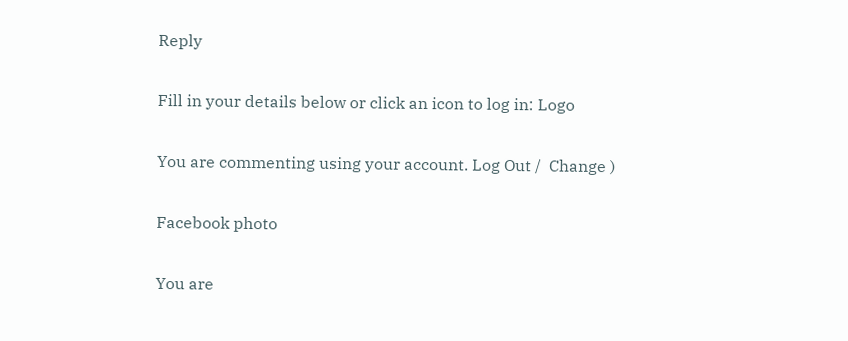Reply

Fill in your details below or click an icon to log in: Logo

You are commenting using your account. Log Out /  Change )

Facebook photo

You are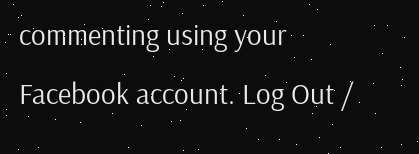commenting using your Facebook account. Log Out /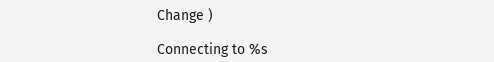Change )

Connecting to %s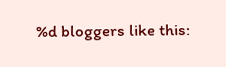%d bloggers like this: